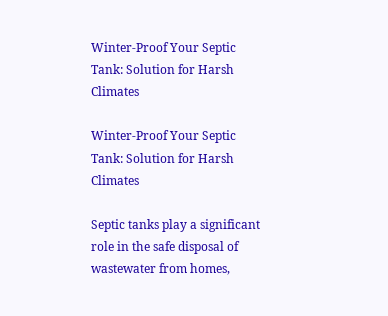Winter-Proof Your Septic Tank: Solution for Harsh Climates

Winter-Proof Your Septic Tank: Solution for Harsh Climates

Septic tanks play a significant role in the safe disposal of wastewater from homes,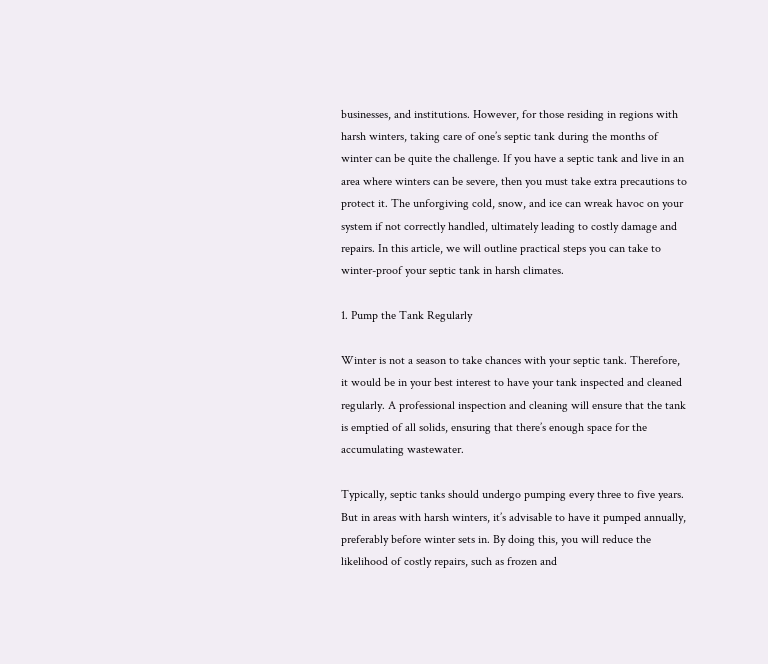businesses, and institutions. However, for those residing in regions with harsh winters, taking care of one’s septic tank during the months of winter can be quite the challenge. If you have a septic tank and live in an area where winters can be severe, then you must take extra precautions to protect it. The unforgiving cold, snow, and ice can wreak havoc on your system if not correctly handled, ultimately leading to costly damage and repairs. In this article, we will outline practical steps you can take to winter-proof your septic tank in harsh climates.

1. Pump the Tank Regularly

Winter is not a season to take chances with your septic tank. Therefore, it would be in your best interest to have your tank inspected and cleaned regularly. A professional inspection and cleaning will ensure that the tank is emptied of all solids, ensuring that there’s enough space for the accumulating wastewater.

Typically, septic tanks should undergo pumping every three to five years. But in areas with harsh winters, it’s advisable to have it pumped annually, preferably before winter sets in. By doing this, you will reduce the likelihood of costly repairs, such as frozen and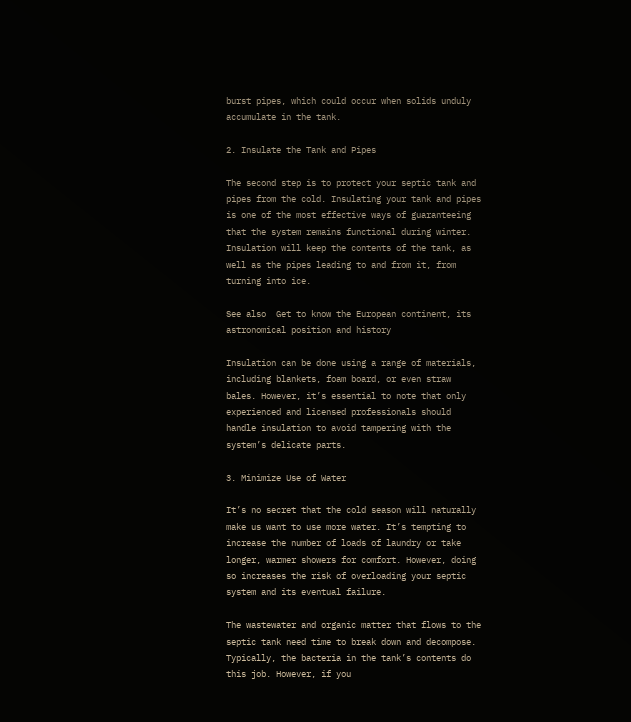burst pipes, which could occur when solids unduly accumulate in the tank.

2. Insulate the Tank and Pipes

The second step is to protect your septic tank and pipes from the cold. Insulating your tank and pipes is one of the most effective ways of guaranteeing that the system remains functional during winter. Insulation will keep the contents of the tank, as well as the pipes leading to and from it, from turning into ice.

See also  Get to know the European continent, its astronomical position and history

Insulation can be done using a range of materials, including blankets, foam board, or even straw bales. However, it’s essential to note that only experienced and licensed professionals should handle insulation to avoid tampering with the system’s delicate parts.

3. Minimize Use of Water

It’s no secret that the cold season will naturally make us want to use more water. It’s tempting to increase the number of loads of laundry or take longer, warmer showers for comfort. However, doing so increases the risk of overloading your septic system and its eventual failure.

The wastewater and organic matter that flows to the septic tank need time to break down and decompose. Typically, the bacteria in the tank’s contents do this job. However, if you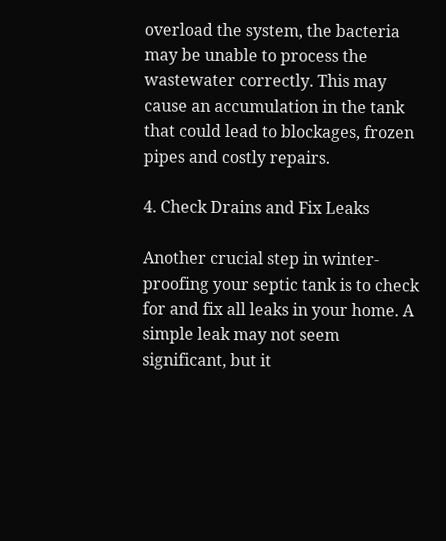overload the system, the bacteria may be unable to process the wastewater correctly. This may cause an accumulation in the tank that could lead to blockages, frozen pipes and costly repairs.

4. Check Drains and Fix Leaks

Another crucial step in winter-proofing your septic tank is to check for and fix all leaks in your home. A simple leak may not seem significant, but it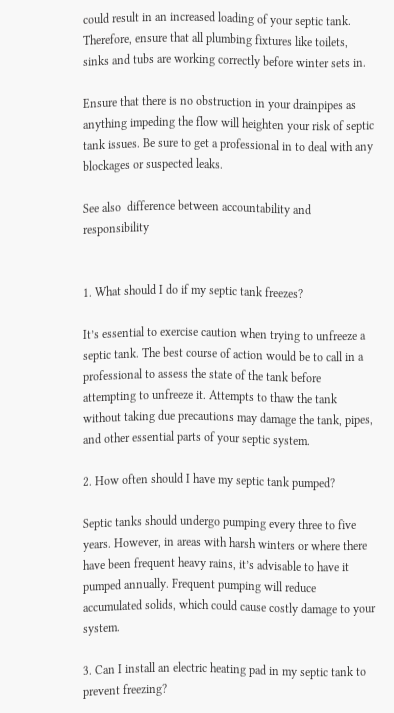could result in an increased loading of your septic tank. Therefore, ensure that all plumbing fixtures like toilets, sinks and tubs are working correctly before winter sets in.

Ensure that there is no obstruction in your drainpipes as anything impeding the flow will heighten your risk of septic tank issues. Be sure to get a professional in to deal with any blockages or suspected leaks.

See also  difference between accountability and responsibility


1. What should I do if my septic tank freezes?

It’s essential to exercise caution when trying to unfreeze a septic tank. The best course of action would be to call in a professional to assess the state of the tank before attempting to unfreeze it. Attempts to thaw the tank without taking due precautions may damage the tank, pipes, and other essential parts of your septic system.

2. How often should I have my septic tank pumped?

Septic tanks should undergo pumping every three to five years. However, in areas with harsh winters or where there have been frequent heavy rains, it’s advisable to have it pumped annually. Frequent pumping will reduce accumulated solids, which could cause costly damage to your system.

3. Can I install an electric heating pad in my septic tank to prevent freezing?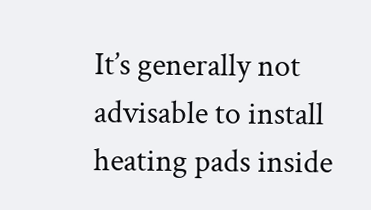It’s generally not advisable to install heating pads inside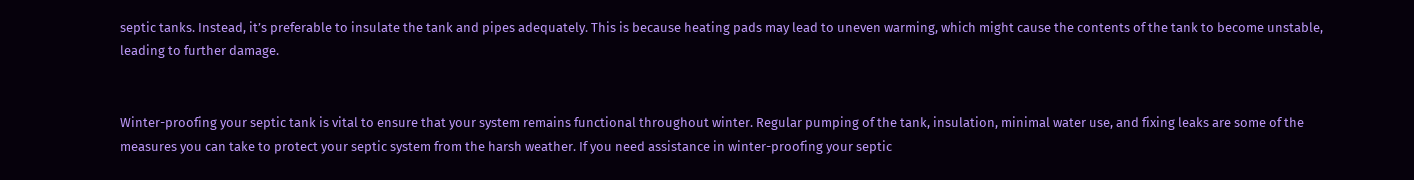septic tanks. Instead, it’s preferable to insulate the tank and pipes adequately. This is because heating pads may lead to uneven warming, which might cause the contents of the tank to become unstable, leading to further damage.


Winter-proofing your septic tank is vital to ensure that your system remains functional throughout winter. Regular pumping of the tank, insulation, minimal water use, and fixing leaks are some of the measures you can take to protect your septic system from the harsh weather. If you need assistance in winter-proofing your septic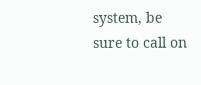system, be sure to call on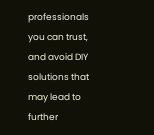professionals you can trust, and avoid DIY solutions that may lead to further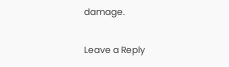damage.

Leave a Reply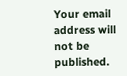Your email address will not be published.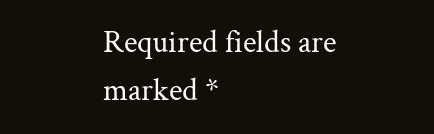Required fields are marked *